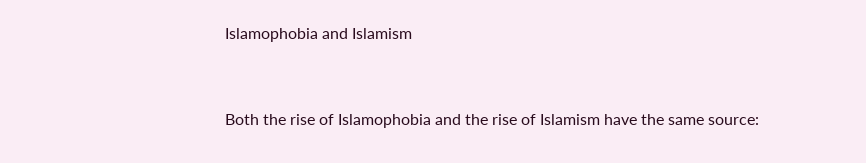Islamophobia and Islamism


Both the rise of Islamophobia and the rise of Islamism have the same source: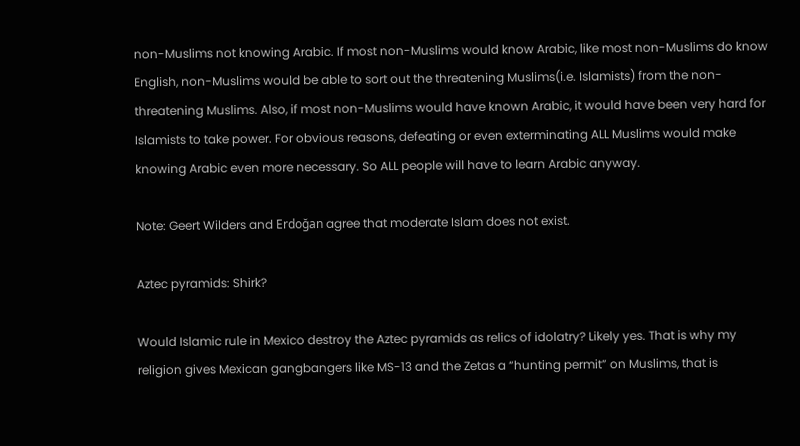non-Muslims not knowing Arabic. If most non-Muslims would know Arabic, like most non-Muslims do know English, non-Muslims would be able to sort out the threatening Muslims(i.e. Islamists) from the non-threatening Muslims. Also, if most non-Muslims would have known Arabic, it would have been very hard for Islamists to take power. For obvious reasons, defeating or even exterminating ALL Muslims would make knowing Arabic even more necessary. So ALL people will have to learn Arabic anyway.

Note: Geert Wilders and Erdoğan agree that moderate Islam does not exist.

Aztec pyramids: Shirk?

Would Islamic rule in Mexico destroy the Aztec pyramids as relics of idolatry? Likely yes. That is why my religion gives Mexican gangbangers like MS-13 and the Zetas a “hunting permit” on Muslims, that is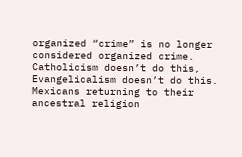organized “crime” is no longer considered organized crime. Catholicism doesn’t do this, Evangelicalism doesn’t do this. Mexicans returning to their ancestral religion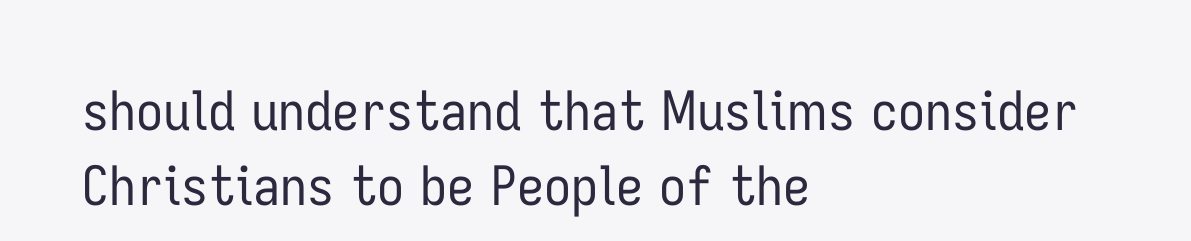should understand that Muslims consider Christians to be People of the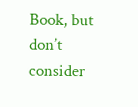Book, but don’t consider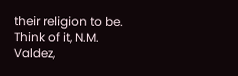their religion to be. Think of it, N.M. Valdez,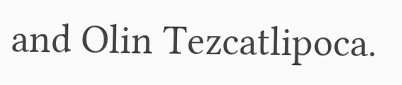and Olin Tezcatlipoca.